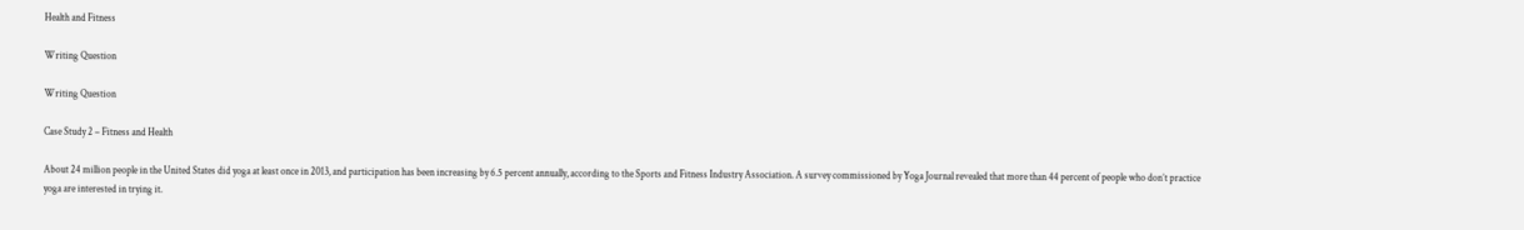Health and Fitness

Writing Question

Writing Question

Case Study 2 – Fitness and Health

About 24 million people in the United States did yoga at least once in 2013, and participation has been increasing by 6.5 percent annually, according to the Sports and Fitness Industry Association. A survey commissioned by Yoga Journal revealed that more than 44 percent of people who don’t practice yoga are interested in trying it.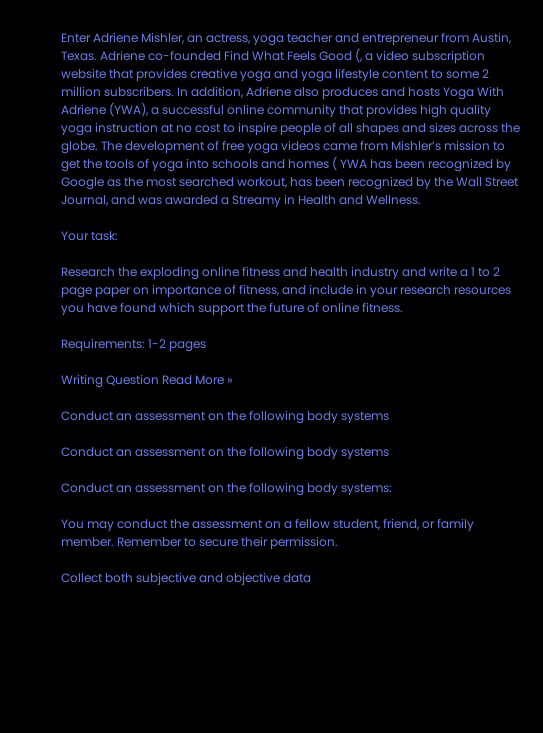Enter Adriene Mishler, an actress, yoga teacher and entrepreneur from Austin, Texas. Adriene co-founded Find What Feels Good (, a video subscription website that provides creative yoga and yoga lifestyle content to some 2 million subscribers. In addition, Adriene also produces and hosts Yoga With Adriene (YWA), a successful online community that provides high quality yoga instruction at no cost to inspire people of all shapes and sizes across the globe. The development of free yoga videos came from Mishler’s mission to get the tools of yoga into schools and homes ( YWA has been recognized by Google as the most searched workout, has been recognized by the Wall Street Journal, and was awarded a Streamy in Health and Wellness.

Your task:

Research the exploding online fitness and health industry and write a 1 to 2 page paper on importance of fitness, and include in your research resources you have found which support the future of online fitness.

Requirements: 1-2 pages

Writing Question Read More »

Conduct an assessment on the following body systems

Conduct an assessment on the following body systems

Conduct an assessment on the following body systems:

You may conduct the assessment on a fellow student, friend, or family member. Remember to secure their permission.

Collect both subjective and objective data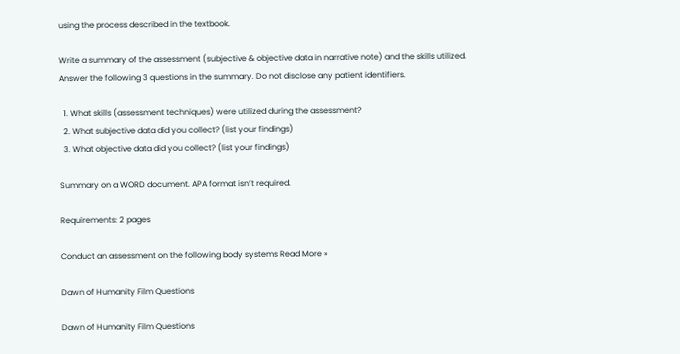using the process described in the textbook.

Write a summary of the assessment (subjective & objective data in narrative note) and the skills utilized. Answer the following 3 questions in the summary. Do not disclose any patient identifiers.

  1. What skills (assessment techniques) were utilized during the assessment?
  2. What subjective data did you collect? (list your findings)
  3. What objective data did you collect? (list your findings)

Summary on a WORD document. APA format isn’t required.

Requirements: 2 pages

Conduct an assessment on the following body systems Read More »

Dawn of Humanity Film Questions

Dawn of Humanity Film Questions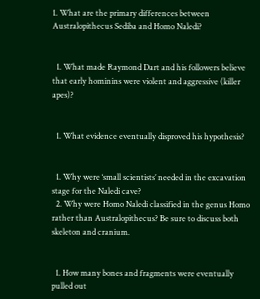1. What are the primary differences between Australopithecus Sediba and Homo Naledi?


  1. What made Raymond Dart and his followers believe that early hominins were violent and aggressive (killer apes)?


  1. What evidence eventually disproved his hypothesis?


  1. Why were ‘small scientists’ needed in the excavation stage for the Naledi cave?
  2. Why were Homo Naledi classified in the genus Homo rather than Australopithecus? Be sure to discuss both skeleton and cranium.


  1. How many bones and fragments were eventually pulled out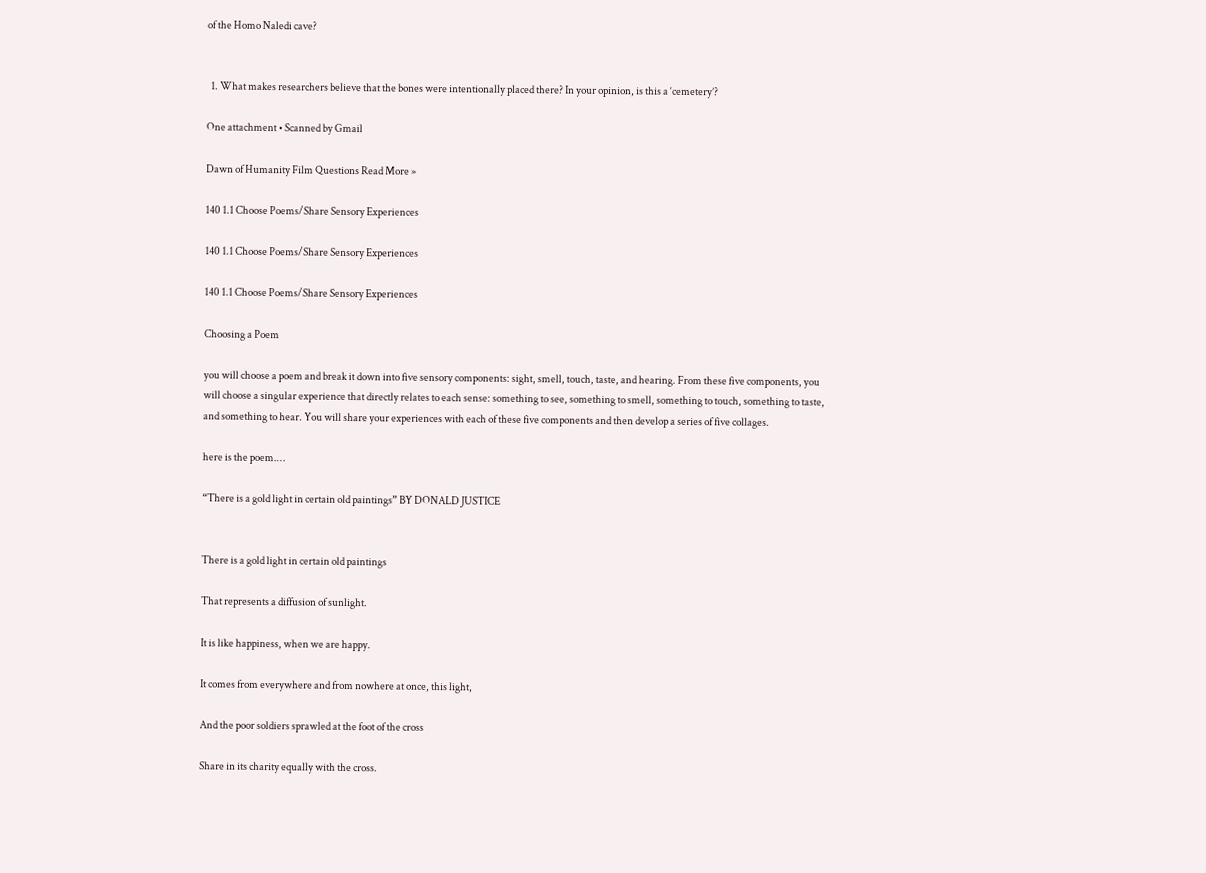of the Homo Naledi cave?


  1. What makes researchers believe that the bones were intentionally placed there? In your opinion, is this a ‘cemetery’?

One attachment • Scanned by Gmail

Dawn of Humanity Film Questions Read More »

140 1.1 Choose Poems/Share Sensory Experiences

140 1.1 Choose Poems/Share Sensory Experiences

140 1.1 Choose Poems/Share Sensory Experiences

Choosing a Poem

you will choose a poem and break it down into five sensory components: sight, smell, touch, taste, and hearing. From these five components, you will choose a singular experience that directly relates to each sense: something to see, something to smell, something to touch, something to taste, and something to hear. You will share your experiences with each of these five components and then develop a series of five collages.

here is the poem.…

“There is a gold light in certain old paintings” BY DONALD JUSTICE


There is a gold light in certain old paintings

That represents a diffusion of sunlight.

It is like happiness, when we are happy.

It comes from everywhere and from nowhere at once, this light,

And the poor soldiers sprawled at the foot of the cross

Share in its charity equally with the cross.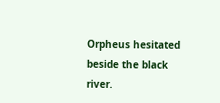Orpheus hesitated beside the black river.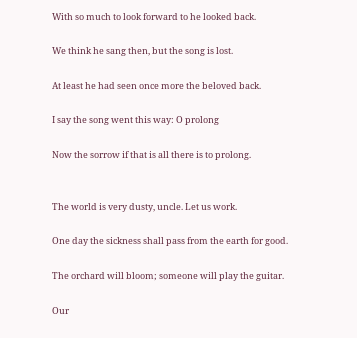With so much to look forward to he looked back.

We think he sang then, but the song is lost.

At least he had seen once more the beloved back.

I say the song went this way: O prolong

Now the sorrow if that is all there is to prolong.


The world is very dusty, uncle. Let us work.

One day the sickness shall pass from the earth for good.

The orchard will bloom; someone will play the guitar.

Our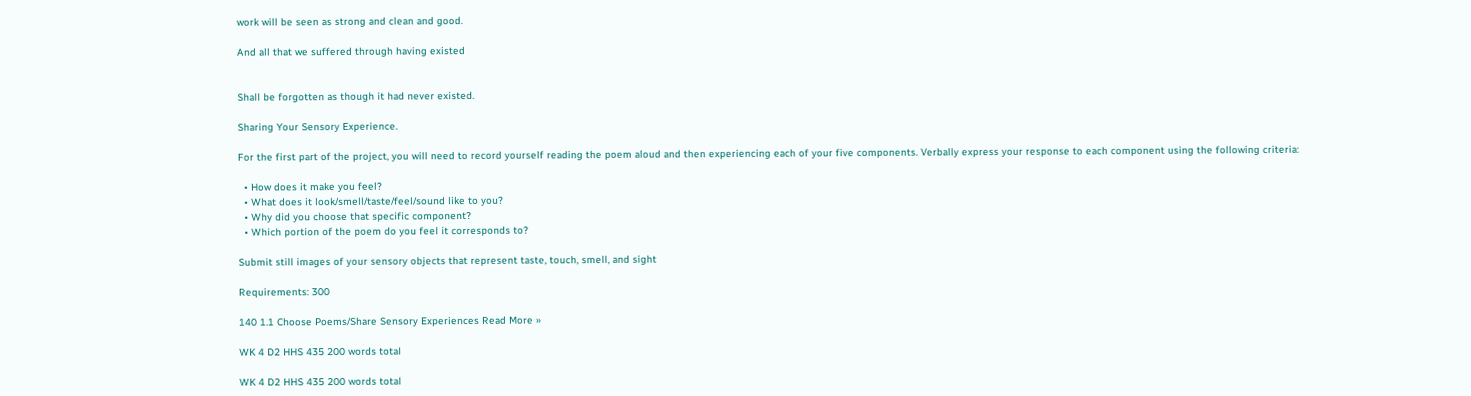work will be seen as strong and clean and good.

And all that we suffered through having existed


Shall be forgotten as though it had never existed.

Sharing Your Sensory Experience.

For the first part of the project, you will need to record yourself reading the poem aloud and then experiencing each of your five components. Verbally express your response to each component using the following criteria:

  • How does it make you feel?
  • What does it look/smell/taste/feel/sound like to you?
  • Why did you choose that specific component?
  • Which portion of the poem do you feel it corresponds to?

Submit still images of your sensory objects that represent taste, touch, smell, and sight

Requirements: 300

140 1.1 Choose Poems/Share Sensory Experiences Read More »

WK 4 D2 HHS 435 200 words total

WK 4 D2 HHS 435 200 words total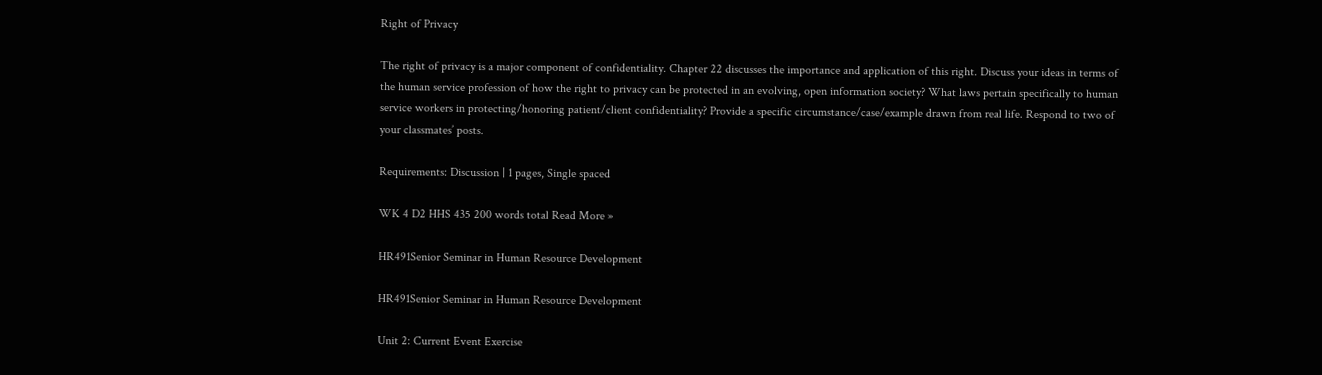Right of Privacy

The right of privacy is a major component of confidentiality. Chapter 22 discusses the importance and application of this right. Discuss your ideas in terms of the human service profession of how the right to privacy can be protected in an evolving, open information society? What laws pertain specifically to human service workers in protecting/honoring patient/client confidentiality? Provide a specific circumstance/case/example drawn from real life. Respond to two of your classmates’ posts.

Requirements: Discussion | 1 pages, Single spaced

WK 4 D2 HHS 435 200 words total Read More »

HR491Senior Seminar in Human Resource Development

HR491Senior Seminar in Human Resource Development

Unit 2: Current Event Exercise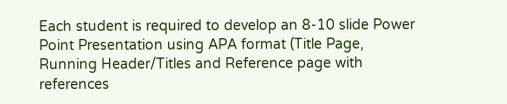Each student is required to develop an 8-10 slide Power Point Presentation using APA format (Title Page, Running Header/Titles and Reference page with references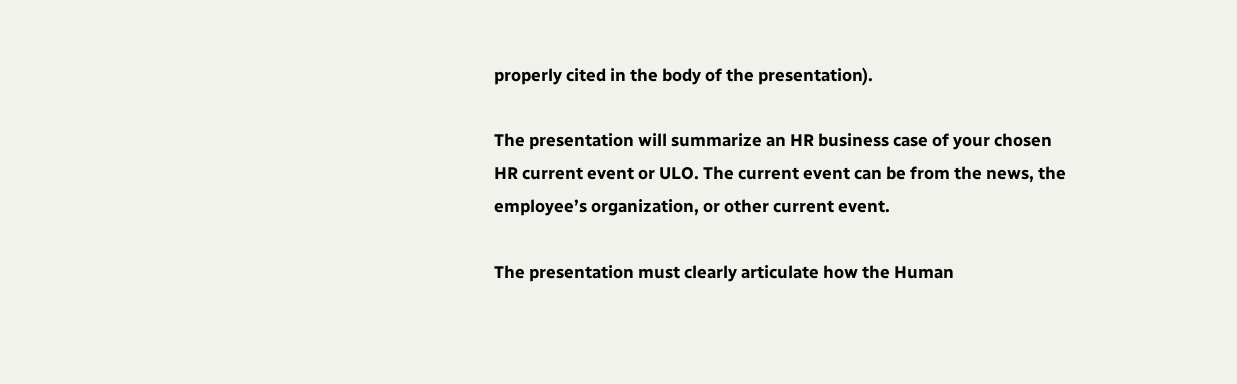properly cited in the body of the presentation).

The presentation will summarize an HR business case of your chosen HR current event or ULO. The current event can be from the news, the employee’s organization, or other current event.

The presentation must clearly articulate how the Human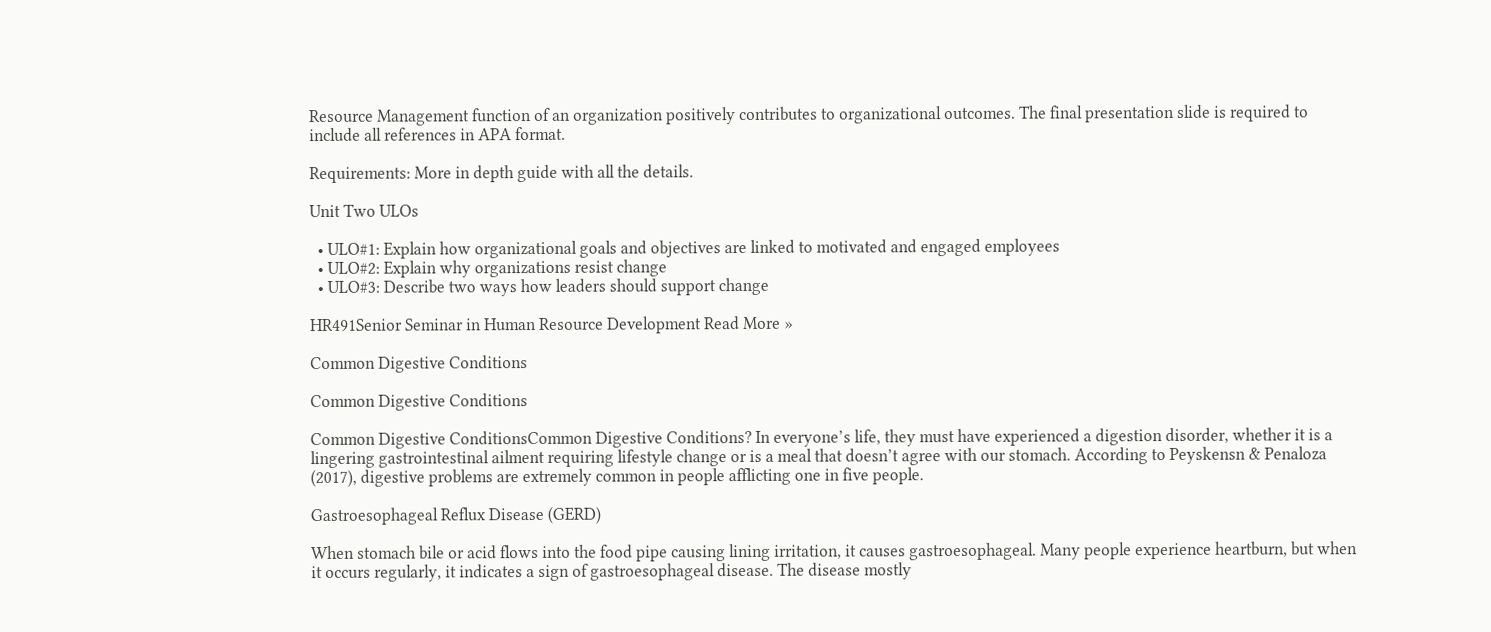Resource Management function of an organization positively contributes to organizational outcomes. The final presentation slide is required to include all references in APA format.

Requirements: More in depth guide with all the details.

Unit Two ULOs

  • ULO#1: Explain how organizational goals and objectives are linked to motivated and engaged employees
  • ULO#2: Explain why organizations resist change
  • ULO#3: Describe two ways how leaders should support change

HR491Senior Seminar in Human Resource Development Read More »

Common Digestive Conditions

Common Digestive Conditions

Common Digestive ConditionsCommon Digestive Conditions? In everyone’s life, they must have experienced a digestion disorder, whether it is a lingering gastrointestinal ailment requiring lifestyle change or is a meal that doesn’t agree with our stomach. According to Peyskensn & Penaloza (2017), digestive problems are extremely common in people afflicting one in five people.

Gastroesophageal Reflux Disease (GERD)

When stomach bile or acid flows into the food pipe causing lining irritation, it causes gastroesophageal. Many people experience heartburn, but when it occurs regularly, it indicates a sign of gastroesophageal disease. The disease mostly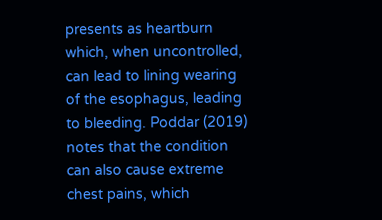presents as heartburn which, when uncontrolled, can lead to lining wearing of the esophagus, leading to bleeding. Poddar (2019) notes that the condition can also cause extreme chest pains, which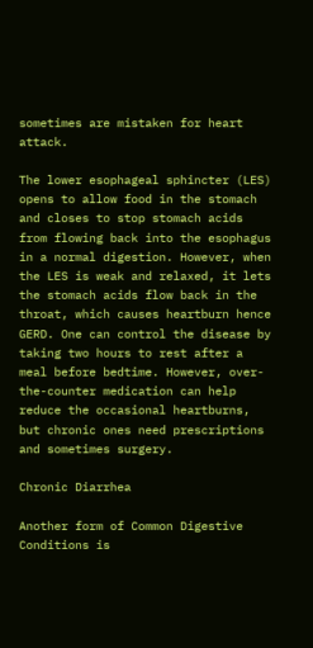sometimes are mistaken for heart attack.

The lower esophageal sphincter (LES) opens to allow food in the stomach and closes to stop stomach acids from flowing back into the esophagus in a normal digestion. However, when the LES is weak and relaxed, it lets the stomach acids flow back in the throat, which causes heartburn hence GERD. One can control the disease by taking two hours to rest after a meal before bedtime. However, over-the-counter medication can help reduce the occasional heartburns, but chronic ones need prescriptions and sometimes surgery.

Chronic Diarrhea

Another form of Common Digestive Conditions is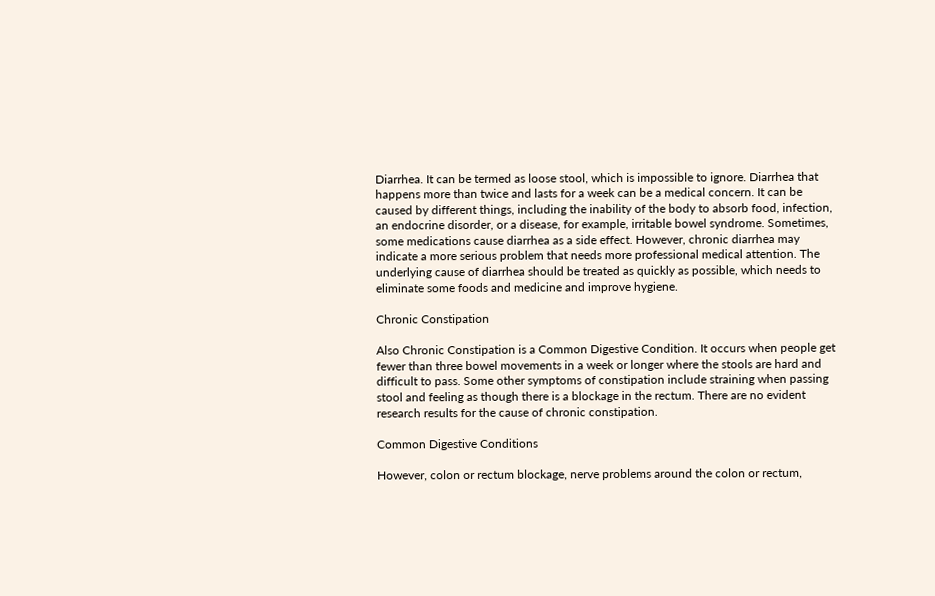Diarrhea. It can be termed as loose stool, which is impossible to ignore. Diarrhea that happens more than twice and lasts for a week can be a medical concern. It can be caused by different things, including the inability of the body to absorb food, infection, an endocrine disorder, or a disease, for example, irritable bowel syndrome. Sometimes, some medications cause diarrhea as a side effect. However, chronic diarrhea may indicate a more serious problem that needs more professional medical attention. The underlying cause of diarrhea should be treated as quickly as possible, which needs to eliminate some foods and medicine and improve hygiene.

Chronic Constipation

Also Chronic Constipation is a Common Digestive Condition. It occurs when people get fewer than three bowel movements in a week or longer where the stools are hard and difficult to pass. Some other symptoms of constipation include straining when passing stool and feeling as though there is a blockage in the rectum. There are no evident research results for the cause of chronic constipation.

Common Digestive Conditions

However, colon or rectum blockage, nerve problems around the colon or rectum,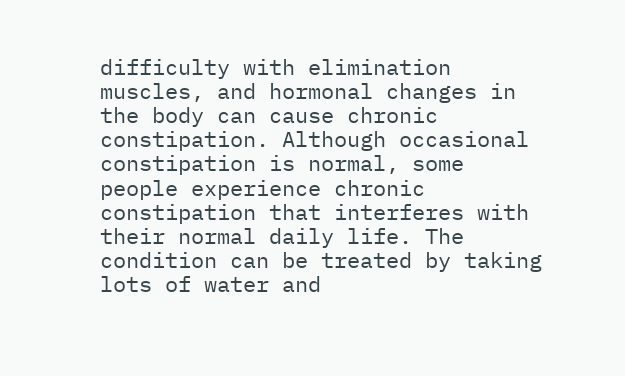difficulty with elimination muscles, and hormonal changes in the body can cause chronic constipation. Although occasional constipation is normal, some people experience chronic constipation that interferes with their normal daily life. The condition can be treated by taking lots of water and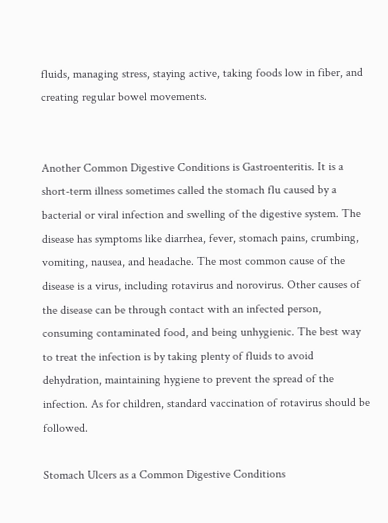fluids, managing stress, staying active, taking foods low in fiber, and creating regular bowel movements.


Another Common Digestive Conditions is Gastroenteritis. It is a short-term illness sometimes called the stomach flu caused by a bacterial or viral infection and swelling of the digestive system. The disease has symptoms like diarrhea, fever, stomach pains, crumbing, vomiting, nausea, and headache. The most common cause of the disease is a virus, including rotavirus and norovirus. Other causes of the disease can be through contact with an infected person, consuming contaminated food, and being unhygienic. The best way to treat the infection is by taking plenty of fluids to avoid dehydration, maintaining hygiene to prevent the spread of the infection. As for children, standard vaccination of rotavirus should be followed.

Stomach Ulcers as a Common Digestive Conditions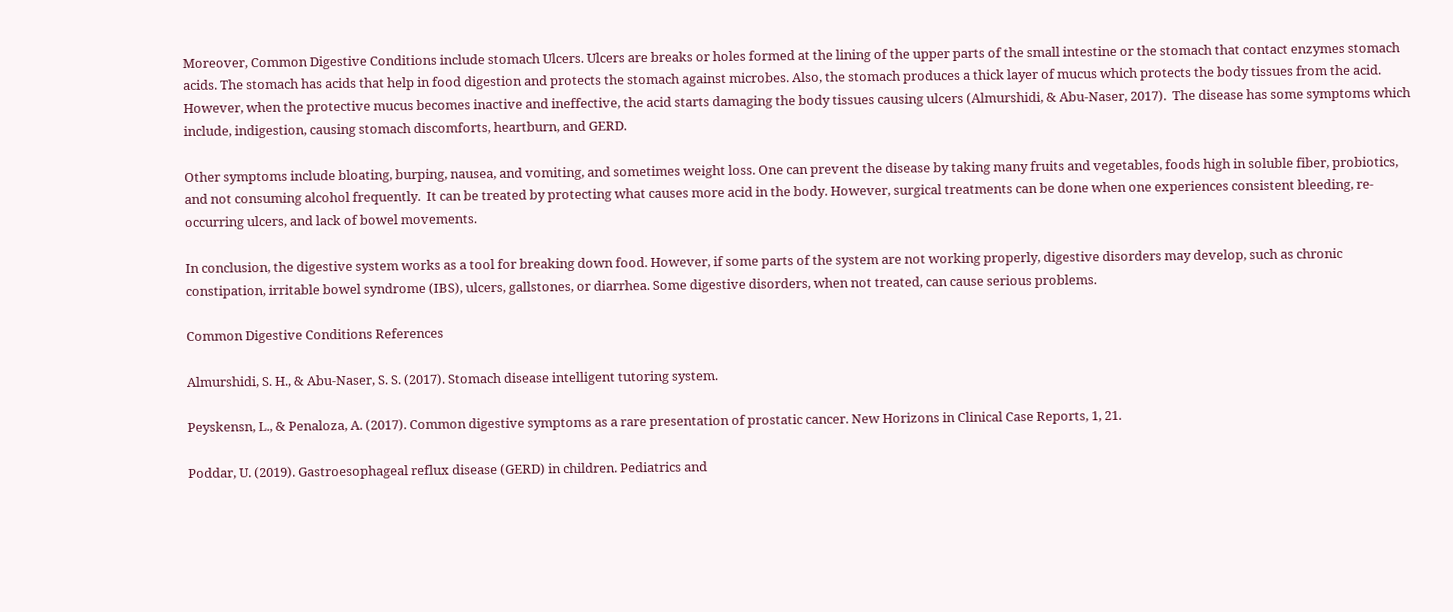Moreover, Common Digestive Conditions include stomach Ulcers. Ulcers are breaks or holes formed at the lining of the upper parts of the small intestine or the stomach that contact enzymes stomach acids. The stomach has acids that help in food digestion and protects the stomach against microbes. Also, the stomach produces a thick layer of mucus which protects the body tissues from the acid. However, when the protective mucus becomes inactive and ineffective, the acid starts damaging the body tissues causing ulcers (Almurshidi, & Abu-Naser, 2017).  The disease has some symptoms which include, indigestion, causing stomach discomforts, heartburn, and GERD.

Other symptoms include bloating, burping, nausea, and vomiting, and sometimes weight loss. One can prevent the disease by taking many fruits and vegetables, foods high in soluble fiber, probiotics, and not consuming alcohol frequently.  It can be treated by protecting what causes more acid in the body. However, surgical treatments can be done when one experiences consistent bleeding, re-occurring ulcers, and lack of bowel movements.

In conclusion, the digestive system works as a tool for breaking down food. However, if some parts of the system are not working properly, digestive disorders may develop, such as chronic constipation, irritable bowel syndrome (IBS), ulcers, gallstones, or diarrhea. Some digestive disorders, when not treated, can cause serious problems.

Common Digestive Conditions References

Almurshidi, S. H., & Abu-Naser, S. S. (2017). Stomach disease intelligent tutoring system.

Peyskensn, L., & Penaloza, A. (2017). Common digestive symptoms as a rare presentation of prostatic cancer. New Horizons in Clinical Case Reports, 1, 21.

Poddar, U. (2019). Gastroesophageal reflux disease (GERD) in children. Pediatrics and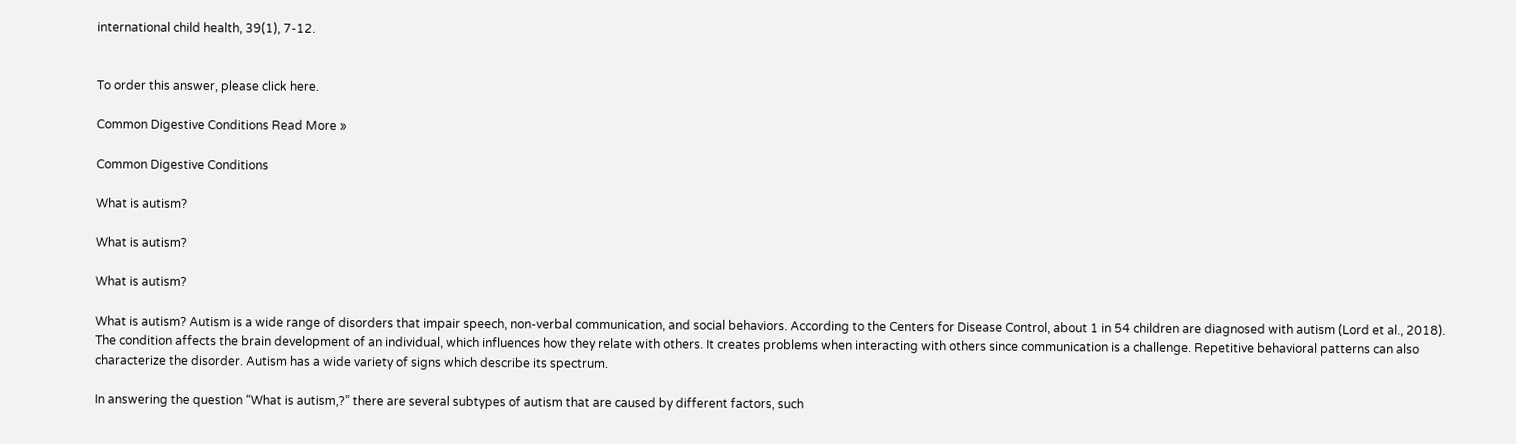international child health, 39(1), 7-12.


To order this answer, please click here.

Common Digestive Conditions Read More »

Common Digestive Conditions

What is autism?

What is autism?

What is autism?

What is autism? Autism is a wide range of disorders that impair speech, non-verbal communication, and social behaviors. According to the Centers for Disease Control, about 1 in 54 children are diagnosed with autism (Lord et al., 2018). The condition affects the brain development of an individual, which influences how they relate with others. It creates problems when interacting with others since communication is a challenge. Repetitive behavioral patterns can also characterize the disorder. Autism has a wide variety of signs which describe its spectrum.

In answering the question “What is autism,?” there are several subtypes of autism that are caused by different factors, such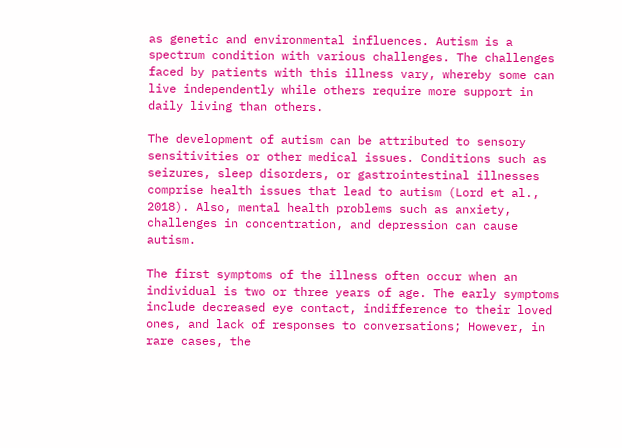as genetic and environmental influences. Autism is a spectrum condition with various challenges. The challenges faced by patients with this illness vary, whereby some can live independently while others require more support in daily living than others.

The development of autism can be attributed to sensory sensitivities or other medical issues. Conditions such as seizures, sleep disorders, or gastrointestinal illnesses comprise health issues that lead to autism (Lord et al., 2018). Also, mental health problems such as anxiety, challenges in concentration, and depression can cause autism.

The first symptoms of the illness often occur when an individual is two or three years of age. The early symptoms include decreased eye contact, indifference to their loved ones, and lack of responses to conversations; However, in rare cases, the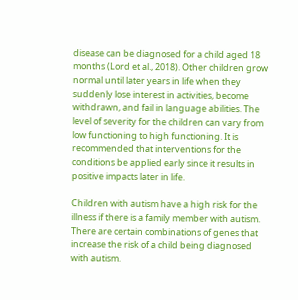disease can be diagnosed for a child aged 18 months (Lord et al., 2018). Other children grow normal until later years in life when they suddenly lose interest in activities, become withdrawn, and fail in language abilities. The level of severity for the children can vary from low functioning to high functioning. It is recommended that interventions for the conditions be applied early since it results in positive impacts later in life.

Children with autism have a high risk for the illness if there is a family member with autism. There are certain combinations of genes that increase the risk of a child being diagnosed with autism.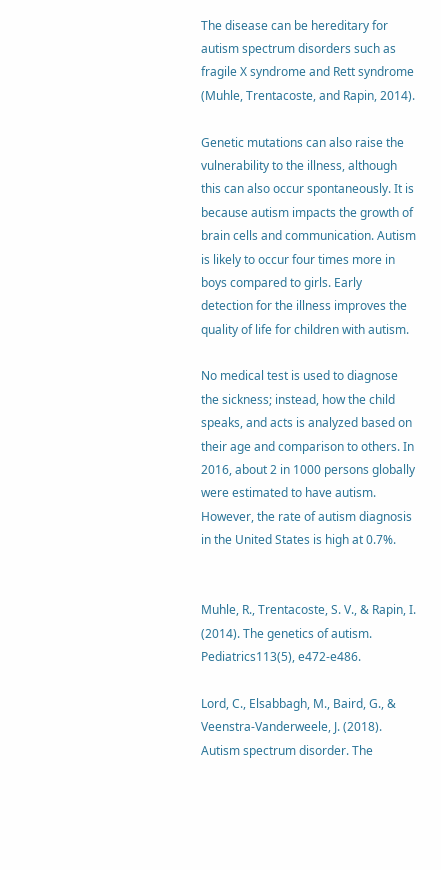The disease can be hereditary for autism spectrum disorders such as fragile X syndrome and Rett syndrome (Muhle, Trentacoste, and Rapin, 2014).

Genetic mutations can also raise the vulnerability to the illness, although this can also occur spontaneously. It is because autism impacts the growth of brain cells and communication. Autism is likely to occur four times more in boys compared to girls. Early detection for the illness improves the quality of life for children with autism.

No medical test is used to diagnose the sickness; instead, how the child speaks, and acts is analyzed based on their age and comparison to others. In 2016, about 2 in 1000 persons globally were estimated to have autism. However, the rate of autism diagnosis in the United States is high at 0.7%.


Muhle, R., Trentacoste, S. V., & Rapin, I. (2014). The genetics of autism. Pediatrics113(5), e472-e486.

Lord, C., Elsabbagh, M., Baird, G., & Veenstra-Vanderweele, J. (2018). Autism spectrum disorder. The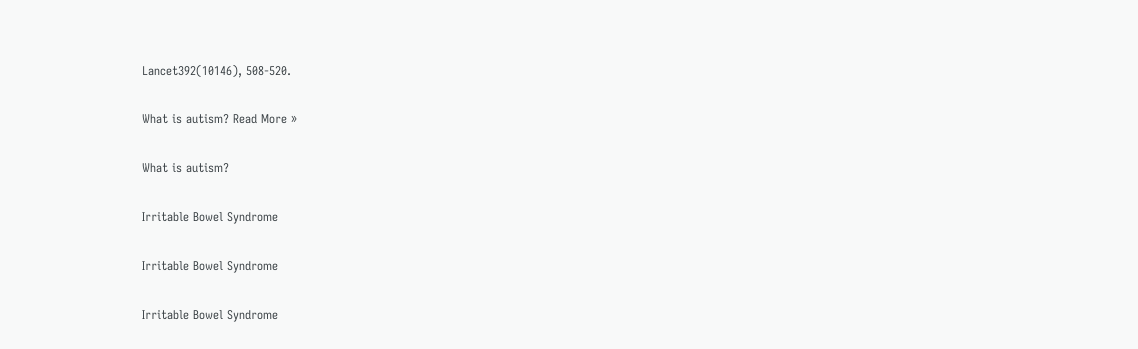Lancet392(10146), 508-520.

What is autism? Read More »

What is autism?

Irritable Bowel Syndrome

Irritable Bowel Syndrome

Irritable Bowel Syndrome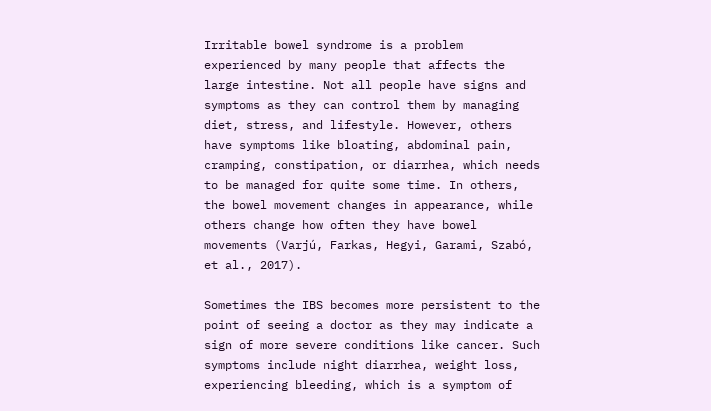Irritable bowel syndrome is a problem experienced by many people that affects the large intestine. Not all people have signs and symptoms as they can control them by managing diet, stress, and lifestyle. However, others have symptoms like bloating, abdominal pain, cramping, constipation, or diarrhea, which needs to be managed for quite some time. In others, the bowel movement changes in appearance, while others change how often they have bowel movements (Varjú, Farkas, Hegyi, Garami, Szabó, et al., 2017).

Sometimes the IBS becomes more persistent to the point of seeing a doctor as they may indicate a sign of more severe conditions like cancer. Such symptoms include night diarrhea, weight loss, experiencing bleeding, which is a symptom of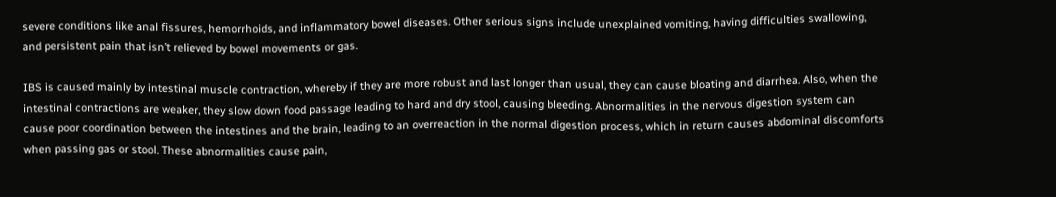severe conditions like anal fissures, hemorrhoids, and inflammatory bowel diseases. Other serious signs include unexplained vomiting, having difficulties swallowing, and persistent pain that isn’t relieved by bowel movements or gas.

IBS is caused mainly by intestinal muscle contraction, whereby if they are more robust and last longer than usual, they can cause bloating and diarrhea. Also, when the intestinal contractions are weaker, they slow down food passage leading to hard and dry stool, causing bleeding. Abnormalities in the nervous digestion system can cause poor coordination between the intestines and the brain, leading to an overreaction in the normal digestion process, which in return causes abdominal discomforts when passing gas or stool. These abnormalities cause pain,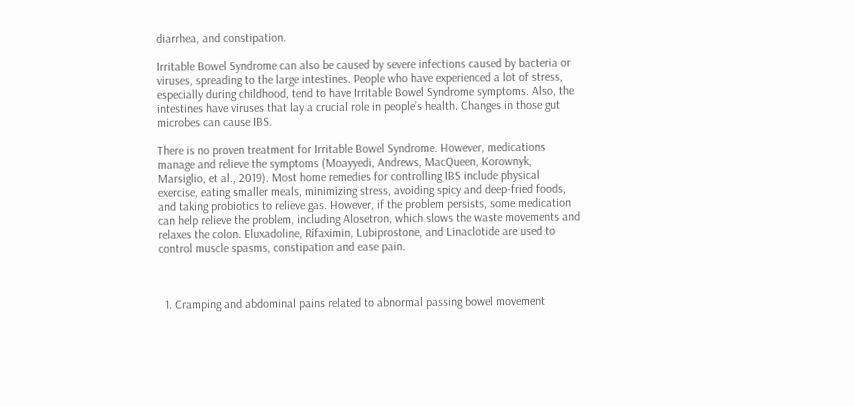diarrhea, and constipation.

Irritable Bowel Syndrome can also be caused by severe infections caused by bacteria or viruses, spreading to the large intestines. People who have experienced a lot of stress, especially during childhood, tend to have Irritable Bowel Syndrome symptoms. Also, the intestines have viruses that lay a crucial role in people’s health. Changes in those gut microbes can cause IBS.

There is no proven treatment for Irritable Bowel Syndrome. However, medications manage and relieve the symptoms (Moayyedi, Andrews, MacQueen, Korownyk, Marsiglio, et al., 2019). Most home remedies for controlling IBS include physical exercise, eating smaller meals, minimizing stress, avoiding spicy and deep-fried foods, and taking probiotics to relieve gas. However, if the problem persists, some medication can help relieve the problem, including Alosetron, which slows the waste movements and relaxes the colon. Eluxadoline, Rifaximin, Lubiprostone, and Linaclotide are used to control muscle spasms, constipation and ease pain.



  1. Cramping and abdominal pains related to abnormal passing bowel movement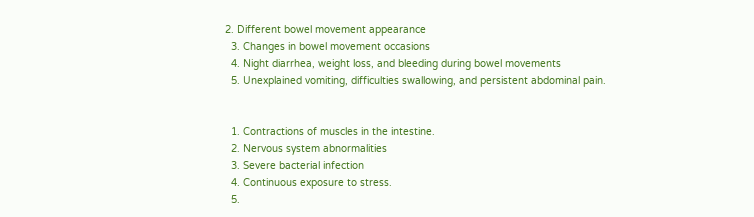2. Different bowel movement appearance
  3. Changes in bowel movement occasions
  4. Night diarrhea, weight loss, and bleeding during bowel movements
  5. Unexplained vomiting, difficulties swallowing, and persistent abdominal pain.


  1. Contractions of muscles in the intestine.
  2. Nervous system abnormalities
  3. Severe bacterial infection
  4. Continuous exposure to stress.
  5.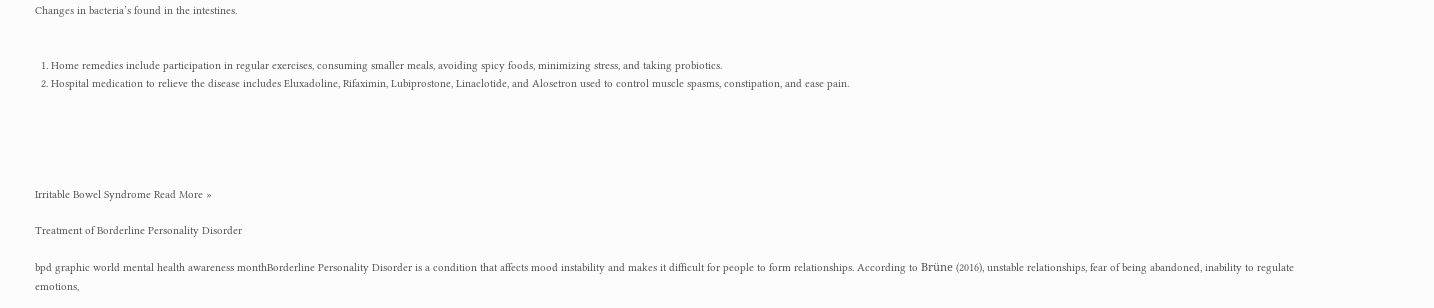Changes in bacteria’s found in the intestines.


  1. Home remedies include participation in regular exercises, consuming smaller meals, avoiding spicy foods, minimizing stress, and taking probiotics.
  2. Hospital medication to relieve the disease includes Eluxadoline, Rifaximin, Lubiprostone, Linaclotide, and Alosetron used to control muscle spasms, constipation, and ease pain.





Irritable Bowel Syndrome Read More »

Treatment of Borderline Personality Disorder

bpd graphic world mental health awareness monthBorderline Personality Disorder is a condition that affects mood instability and makes it difficult for people to form relationships. According to Brüne (2016), unstable relationships, fear of being abandoned, inability to regulate emotions,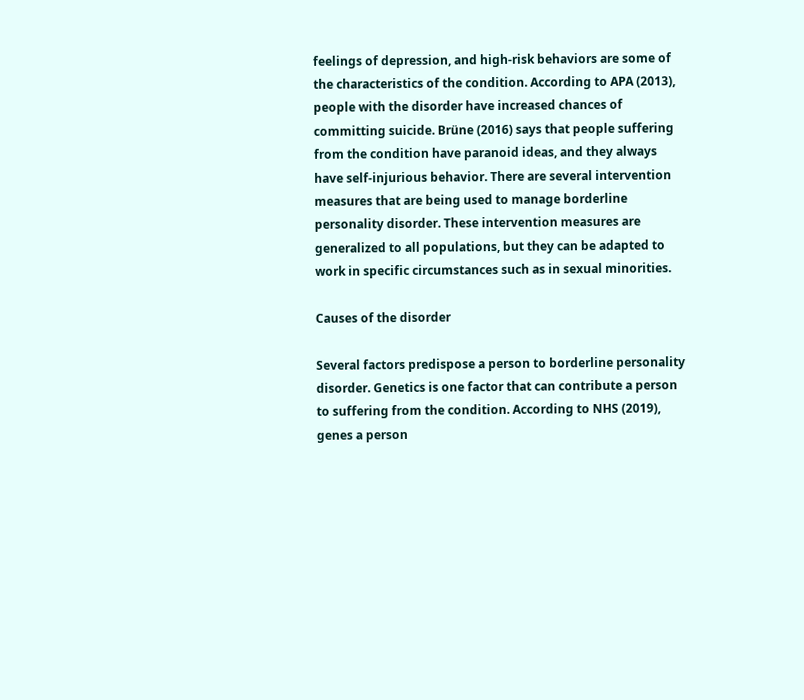feelings of depression, and high-risk behaviors are some of the characteristics of the condition. According to APA (2013), people with the disorder have increased chances of committing suicide. Brüne (2016) says that people suffering from the condition have paranoid ideas, and they always have self-injurious behavior. There are several intervention measures that are being used to manage borderline personality disorder. These intervention measures are generalized to all populations, but they can be adapted to work in specific circumstances such as in sexual minorities.

Causes of the disorder

Several factors predispose a person to borderline personality disorder. Genetics is one factor that can contribute a person to suffering from the condition. According to NHS (2019), genes a person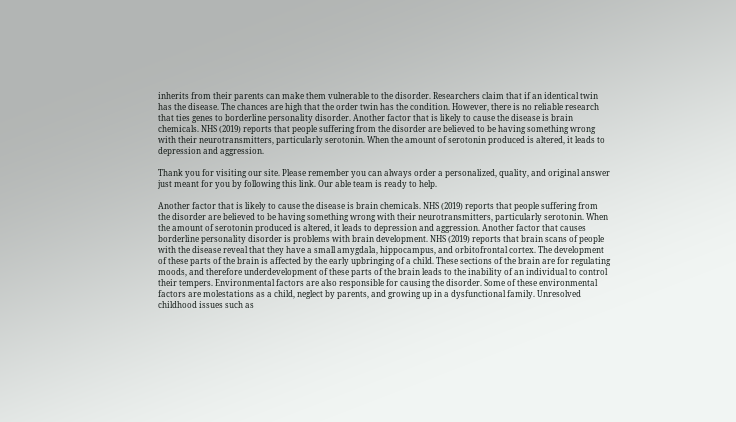inherits from their parents can make them vulnerable to the disorder. Researchers claim that if an identical twin has the disease. The chances are high that the order twin has the condition. However, there is no reliable research that ties genes to borderline personality disorder. Another factor that is likely to cause the disease is brain chemicals. NHS (2019) reports that people suffering from the disorder are believed to be having something wrong with their neurotransmitters, particularly serotonin. When the amount of serotonin produced is altered, it leads to depression and aggression.

Thank you for visiting our site. Please remember you can always order a personalized, quality, and original answer just meant for you by following this link. Our able team is ready to help.

Another factor that is likely to cause the disease is brain chemicals. NHS (2019) reports that people suffering from the disorder are believed to be having something wrong with their neurotransmitters, particularly serotonin. When the amount of serotonin produced is altered, it leads to depression and aggression. Another factor that causes borderline personality disorder is problems with brain development. NHS (2019) reports that brain scans of people with the disease reveal that they have a small amygdala, hippocampus, and orbitofrontal cortex. The development of these parts of the brain is affected by the early upbringing of a child. These sections of the brain are for regulating moods, and therefore underdevelopment of these parts of the brain leads to the inability of an individual to control their tempers. Environmental factors are also responsible for causing the disorder. Some of these environmental factors are molestations as a child, neglect by parents, and growing up in a dysfunctional family. Unresolved childhood issues such as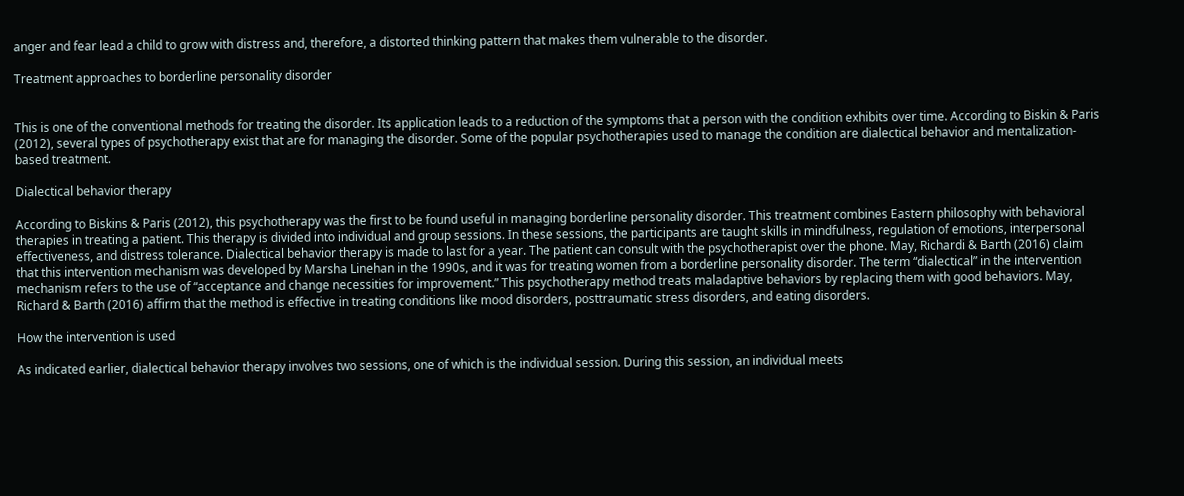anger and fear lead a child to grow with distress and, therefore, a distorted thinking pattern that makes them vulnerable to the disorder.

Treatment approaches to borderline personality disorder


This is one of the conventional methods for treating the disorder. Its application leads to a reduction of the symptoms that a person with the condition exhibits over time. According to Biskin & Paris (2012), several types of psychotherapy exist that are for managing the disorder. Some of the popular psychotherapies used to manage the condition are dialectical behavior and mentalization-based treatment.

Dialectical behavior therapy

According to Biskins & Paris (2012), this psychotherapy was the first to be found useful in managing borderline personality disorder. This treatment combines Eastern philosophy with behavioral therapies in treating a patient. This therapy is divided into individual and group sessions. In these sessions, the participants are taught skills in mindfulness, regulation of emotions, interpersonal effectiveness, and distress tolerance. Dialectical behavior therapy is made to last for a year. The patient can consult with the psychotherapist over the phone. May, Richardi & Barth (2016) claim that this intervention mechanism was developed by Marsha Linehan in the 1990s, and it was for treating women from a borderline personality disorder. The term “dialectical” in the intervention mechanism refers to the use of “acceptance and change necessities for improvement.” This psychotherapy method treats maladaptive behaviors by replacing them with good behaviors. May, Richard & Barth (2016) affirm that the method is effective in treating conditions like mood disorders, posttraumatic stress disorders, and eating disorders.

How the intervention is used

As indicated earlier, dialectical behavior therapy involves two sessions, one of which is the individual session. During this session, an individual meets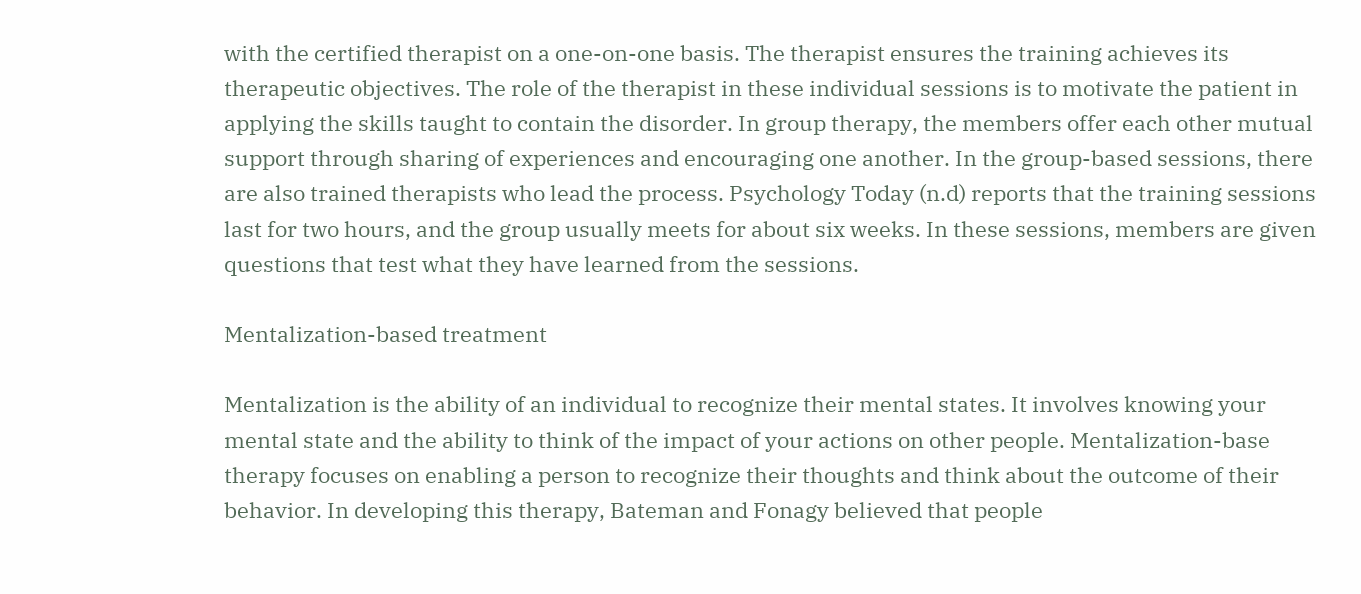with the certified therapist on a one-on-one basis. The therapist ensures the training achieves its therapeutic objectives. The role of the therapist in these individual sessions is to motivate the patient in applying the skills taught to contain the disorder. In group therapy, the members offer each other mutual support through sharing of experiences and encouraging one another. In the group-based sessions, there are also trained therapists who lead the process. Psychology Today (n.d) reports that the training sessions last for two hours, and the group usually meets for about six weeks. In these sessions, members are given questions that test what they have learned from the sessions.

Mentalization-based treatment

Mentalization is the ability of an individual to recognize their mental states. It involves knowing your mental state and the ability to think of the impact of your actions on other people. Mentalization-base therapy focuses on enabling a person to recognize their thoughts and think about the outcome of their behavior. In developing this therapy, Bateman and Fonagy believed that people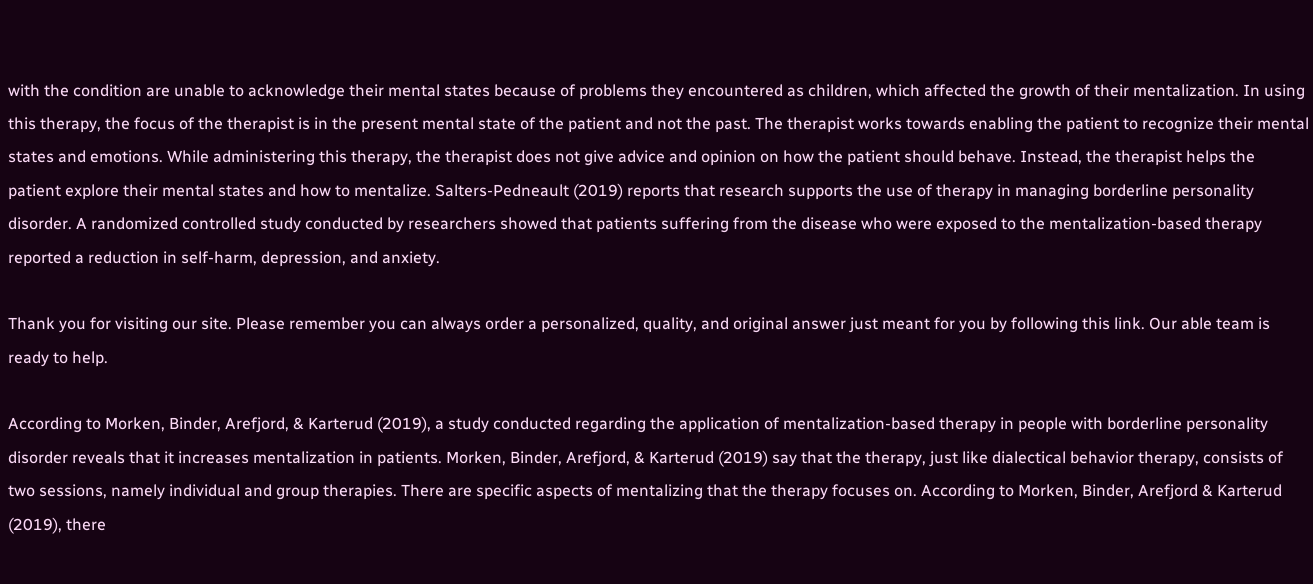with the condition are unable to acknowledge their mental states because of problems they encountered as children, which affected the growth of their mentalization. In using this therapy, the focus of the therapist is in the present mental state of the patient and not the past. The therapist works towards enabling the patient to recognize their mental states and emotions. While administering this therapy, the therapist does not give advice and opinion on how the patient should behave. Instead, the therapist helps the patient explore their mental states and how to mentalize. Salters-Pedneault (2019) reports that research supports the use of therapy in managing borderline personality disorder. A randomized controlled study conducted by researchers showed that patients suffering from the disease who were exposed to the mentalization-based therapy reported a reduction in self-harm, depression, and anxiety.

Thank you for visiting our site. Please remember you can always order a personalized, quality, and original answer just meant for you by following this link. Our able team is ready to help.

According to Morken, Binder, Arefjord, & Karterud (2019), a study conducted regarding the application of mentalization-based therapy in people with borderline personality disorder reveals that it increases mentalization in patients. Morken, Binder, Arefjord, & Karterud (2019) say that the therapy, just like dialectical behavior therapy, consists of two sessions, namely individual and group therapies. There are specific aspects of mentalizing that the therapy focuses on. According to Morken, Binder, Arefjord & Karterud (2019), there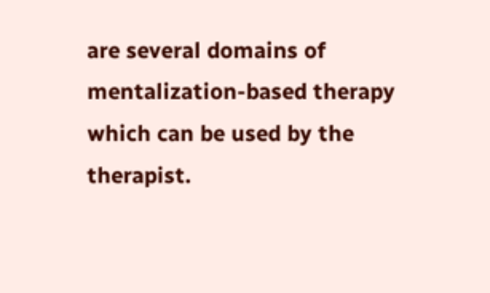are several domains of mentalization-based therapy which can be used by the therapist.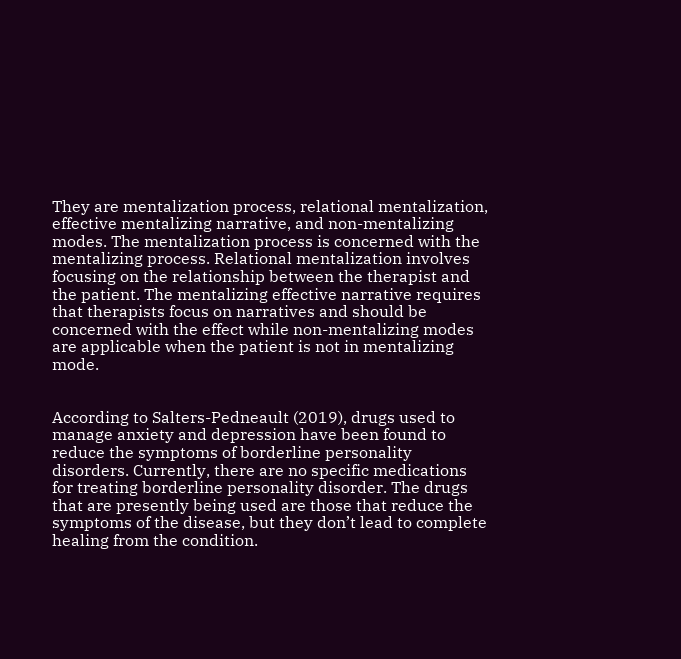They are mentalization process, relational mentalization, effective mentalizing narrative, and non-mentalizing modes. The mentalization process is concerned with the mentalizing process. Relational mentalization involves focusing on the relationship between the therapist and the patient. The mentalizing effective narrative requires that therapists focus on narratives and should be concerned with the effect while non-mentalizing modes are applicable when the patient is not in mentalizing mode.


According to Salters-Pedneault (2019), drugs used to manage anxiety and depression have been found to reduce the symptoms of borderline personality disorders. Currently, there are no specific medications for treating borderline personality disorder. The drugs that are presently being used are those that reduce the symptoms of the disease, but they don’t lead to complete healing from the condition.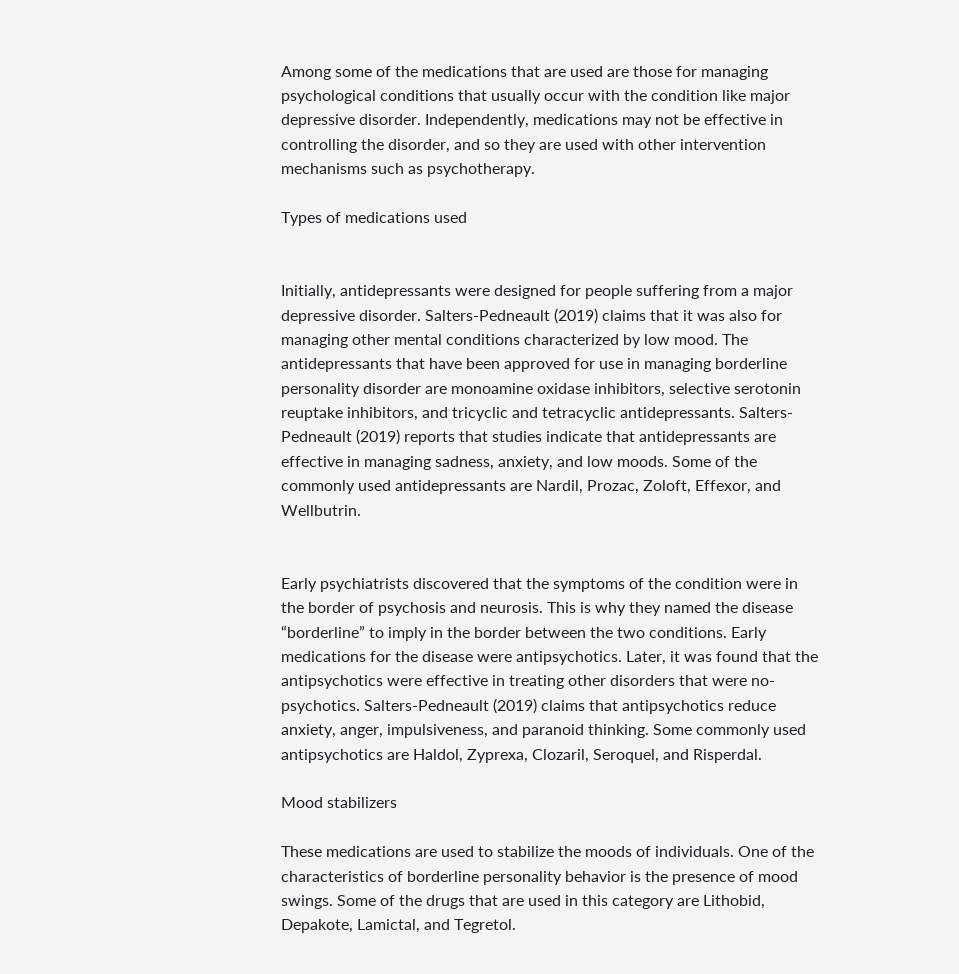Among some of the medications that are used are those for managing psychological conditions that usually occur with the condition like major depressive disorder. Independently, medications may not be effective in controlling the disorder, and so they are used with other intervention mechanisms such as psychotherapy.

Types of medications used


Initially, antidepressants were designed for people suffering from a major depressive disorder. Salters-Pedneault (2019) claims that it was also for managing other mental conditions characterized by low mood. The antidepressants that have been approved for use in managing borderline personality disorder are monoamine oxidase inhibitors, selective serotonin reuptake inhibitors, and tricyclic and tetracyclic antidepressants. Salters-Pedneault (2019) reports that studies indicate that antidepressants are effective in managing sadness, anxiety, and low moods. Some of the commonly used antidepressants are Nardil, Prozac, Zoloft, Effexor, and Wellbutrin.


Early psychiatrists discovered that the symptoms of the condition were in the border of psychosis and neurosis. This is why they named the disease “borderline” to imply in the border between the two conditions. Early medications for the disease were antipsychotics. Later, it was found that the antipsychotics were effective in treating other disorders that were no-psychotics. Salters-Pedneault (2019) claims that antipsychotics reduce anxiety, anger, impulsiveness, and paranoid thinking. Some commonly used antipsychotics are Haldol, Zyprexa, Clozaril, Seroquel, and Risperdal.

Mood stabilizers

These medications are used to stabilize the moods of individuals. One of the characteristics of borderline personality behavior is the presence of mood swings. Some of the drugs that are used in this category are Lithobid, Depakote, Lamictal, and Tegretol.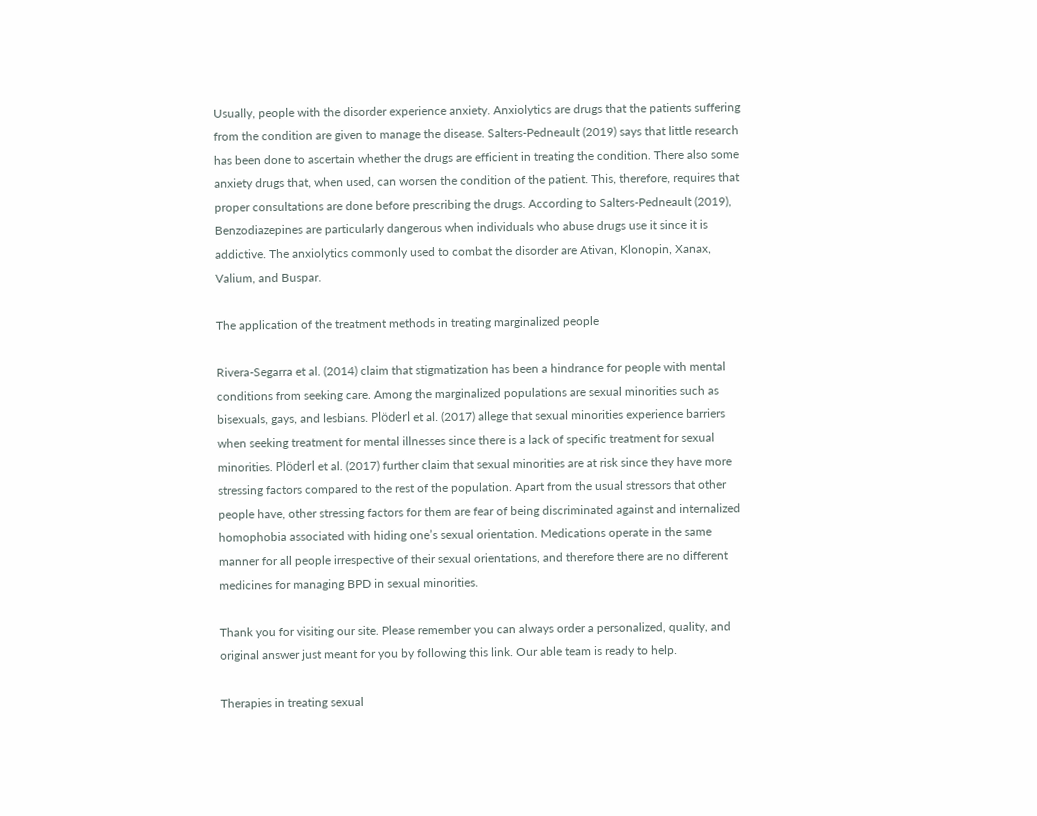Usually, people with the disorder experience anxiety. Anxiolytics are drugs that the patients suffering from the condition are given to manage the disease. Salters-Pedneault (2019) says that little research has been done to ascertain whether the drugs are efficient in treating the condition. There also some anxiety drugs that, when used, can worsen the condition of the patient. This, therefore, requires that proper consultations are done before prescribing the drugs. According to Salters-Pedneault (2019), Benzodiazepines are particularly dangerous when individuals who abuse drugs use it since it is addictive. The anxiolytics commonly used to combat the disorder are Ativan, Klonopin, Xanax, Valium, and Buspar.

The application of the treatment methods in treating marginalized people

Rivera-Segarra et al. (2014) claim that stigmatization has been a hindrance for people with mental conditions from seeking care. Among the marginalized populations are sexual minorities such as bisexuals, gays, and lesbians. Plöderl et al. (2017) allege that sexual minorities experience barriers when seeking treatment for mental illnesses since there is a lack of specific treatment for sexual minorities. Plöderl et al. (2017) further claim that sexual minorities are at risk since they have more stressing factors compared to the rest of the population. Apart from the usual stressors that other people have, other stressing factors for them are fear of being discriminated against and internalized homophobia associated with hiding one’s sexual orientation. Medications operate in the same manner for all people irrespective of their sexual orientations, and therefore there are no different medicines for managing BPD in sexual minorities.

Thank you for visiting our site. Please remember you can always order a personalized, quality, and original answer just meant for you by following this link. Our able team is ready to help.

Therapies in treating sexual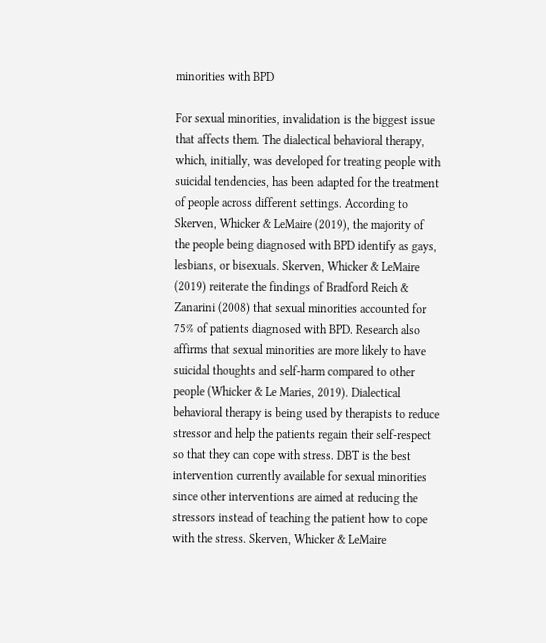minorities with BPD

For sexual minorities, invalidation is the biggest issue that affects them. The dialectical behavioral therapy, which, initially, was developed for treating people with suicidal tendencies, has been adapted for the treatment of people across different settings. According to Skerven, Whicker & LeMaire (2019), the majority of the people being diagnosed with BPD identify as gays, lesbians, or bisexuals. Skerven, Whicker & LeMaire (2019) reiterate the findings of Bradford Reich & Zanarini (2008) that sexual minorities accounted for 75% of patients diagnosed with BPD. Research also affirms that sexual minorities are more likely to have suicidal thoughts and self-harm compared to other people (Whicker & Le Maries, 2019). Dialectical behavioral therapy is being used by therapists to reduce stressor and help the patients regain their self-respect so that they can cope with stress. DBT is the best intervention currently available for sexual minorities since other interventions are aimed at reducing the stressors instead of teaching the patient how to cope with the stress. Skerven, Whicker & LeMaire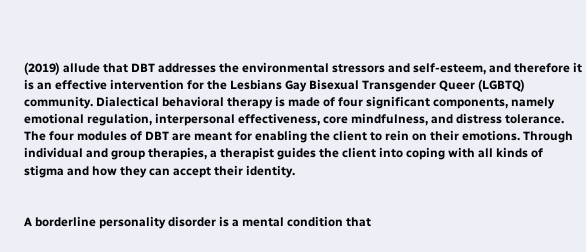(2019) allude that DBT addresses the environmental stressors and self-esteem, and therefore it is an effective intervention for the Lesbians Gay Bisexual Transgender Queer (LGBTQ) community. Dialectical behavioral therapy is made of four significant components, namely emotional regulation, interpersonal effectiveness, core mindfulness, and distress tolerance. The four modules of DBT are meant for enabling the client to rein on their emotions. Through individual and group therapies, a therapist guides the client into coping with all kinds of stigma and how they can accept their identity.


A borderline personality disorder is a mental condition that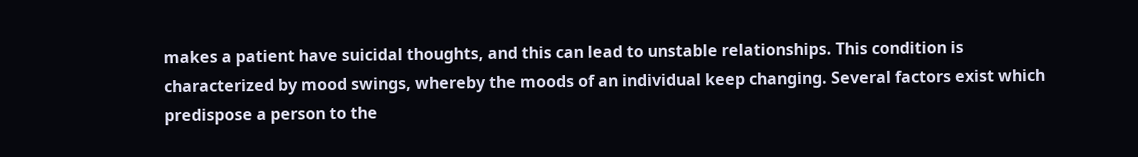makes a patient have suicidal thoughts, and this can lead to unstable relationships. This condition is characterized by mood swings, whereby the moods of an individual keep changing. Several factors exist which predispose a person to the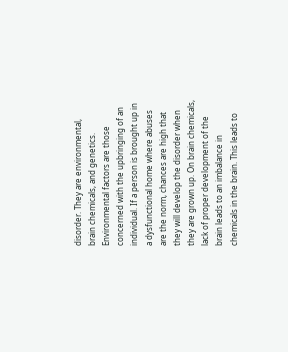disorder. They are environmental, brain chemicals, and genetics. Environmental factors are those concerned with the upbringing of an individual. If a person is brought up in a dysfunctional home where abuses are the norm, chances are high that they will develop the disorder when they are grown up. On brain chemicals, lack of proper development of the brain leads to an imbalance in chemicals in the brain. This leads to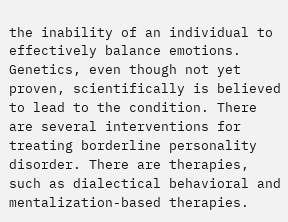the inability of an individual to effectively balance emotions. Genetics, even though not yet proven, scientifically is believed to lead to the condition. There are several interventions for treating borderline personality disorder. There are therapies, such as dialectical behavioral and mentalization-based therapies.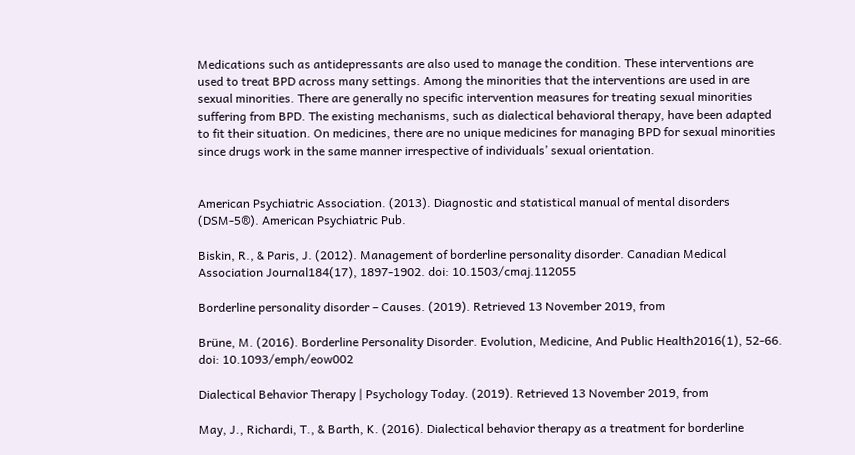Medications such as antidepressants are also used to manage the condition. These interventions are used to treat BPD across many settings. Among the minorities that the interventions are used in are sexual minorities. There are generally no specific intervention measures for treating sexual minorities suffering from BPD. The existing mechanisms, such as dialectical behavioral therapy, have been adapted to fit their situation. On medicines, there are no unique medicines for managing BPD for sexual minorities since drugs work in the same manner irrespective of individuals’ sexual orientation.


American Psychiatric Association. (2013). Diagnostic and statistical manual of mental disorders (DSM-5®). American Psychiatric Pub.

Biskin, R., & Paris, J. (2012). Management of borderline personality disorder. Canadian Medical Association Journal184(17), 1897-1902. doi: 10.1503/cmaj.112055

Borderline personality disorder – Causes. (2019). Retrieved 13 November 2019, from

Brüne, M. (2016). Borderline Personality Disorder. Evolution, Medicine, And Public Health2016(1), 52-66. doi: 10.1093/emph/eow002

Dialectical Behavior Therapy | Psychology Today. (2019). Retrieved 13 November 2019, from

May, J., Richardi, T., & Barth, K. (2016). Dialectical behavior therapy as a treatment for borderline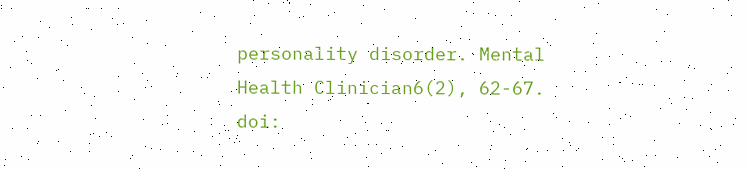personality disorder. Mental Health Clinician6(2), 62-67. doi: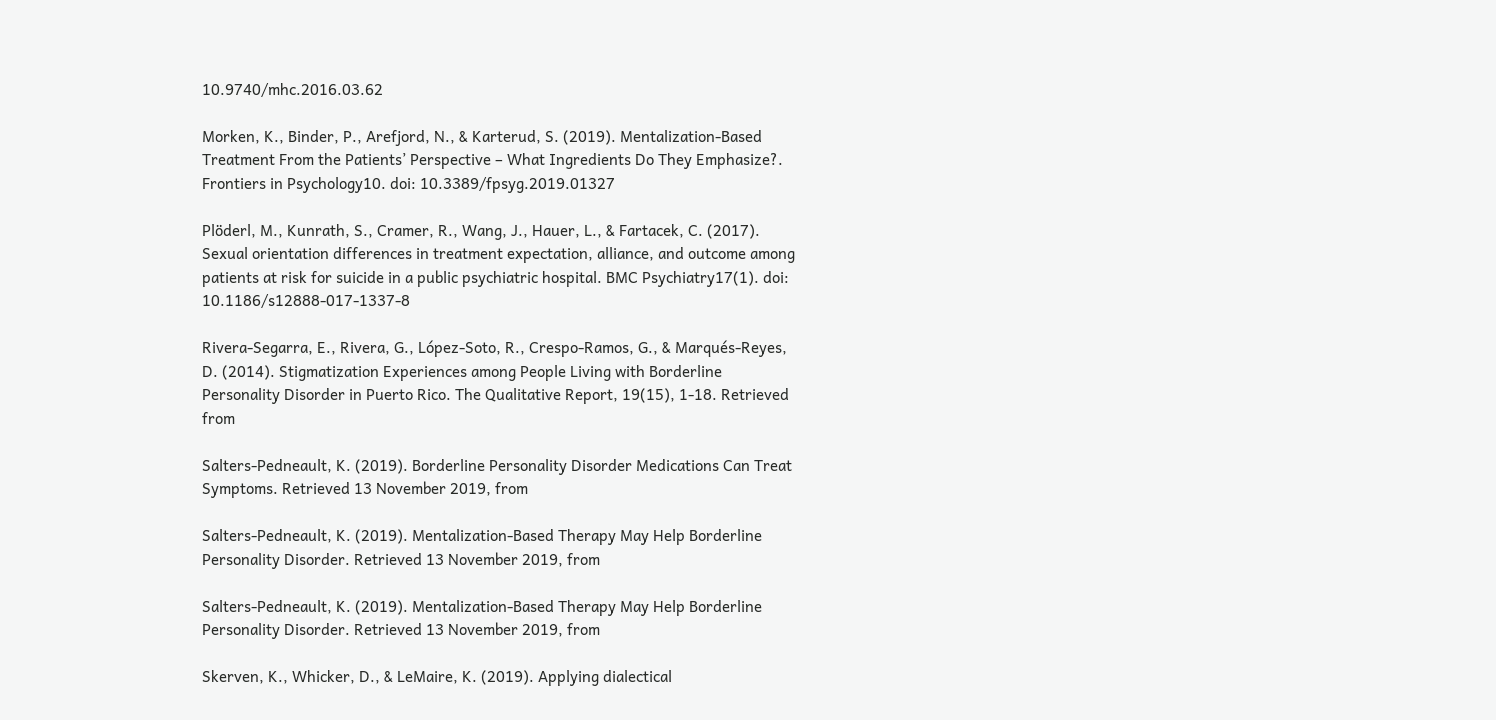10.9740/mhc.2016.03.62

Morken, K., Binder, P., Arefjord, N., & Karterud, S. (2019). Mentalization-Based Treatment From the Patients’ Perspective – What Ingredients Do They Emphasize?. Frontiers in Psychology10. doi: 10.3389/fpsyg.2019.01327

Plöderl, M., Kunrath, S., Cramer, R., Wang, J., Hauer, L., & Fartacek, C. (2017). Sexual orientation differences in treatment expectation, alliance, and outcome among patients at risk for suicide in a public psychiatric hospital. BMC Psychiatry17(1). doi: 10.1186/s12888-017-1337-8

Rivera-Segarra, E., Rivera, G., López-Soto, R., Crespo-Ramos, G., & Marqués-Reyes, D. (2014). Stigmatization Experiences among People Living with Borderline Personality Disorder in Puerto Rico. The Qualitative Report, 19(15), 1-18. Retrieved from

Salters-Pedneault, K. (2019). Borderline Personality Disorder Medications Can Treat Symptoms. Retrieved 13 November 2019, from

Salters-Pedneault, K. (2019). Mentalization-Based Therapy May Help Borderline Personality Disorder. Retrieved 13 November 2019, from

Salters-Pedneault, K. (2019). Mentalization-Based Therapy May Help Borderline Personality Disorder. Retrieved 13 November 2019, from

Skerven, K., Whicker, D., & LeMaire, K. (2019). Applying dialectical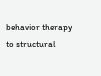behavior therapy to structural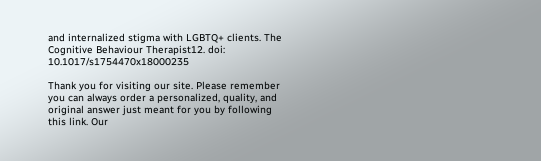and internalized stigma with LGBTQ+ clients. The Cognitive Behaviour Therapist12. doi: 10.1017/s1754470x18000235

Thank you for visiting our site. Please remember you can always order a personalized, quality, and original answer just meant for you by following this link. Our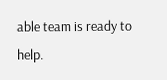able team is ready to help.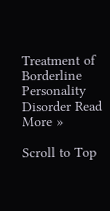Treatment of Borderline Personality Disorder Read More »

Scroll to Top